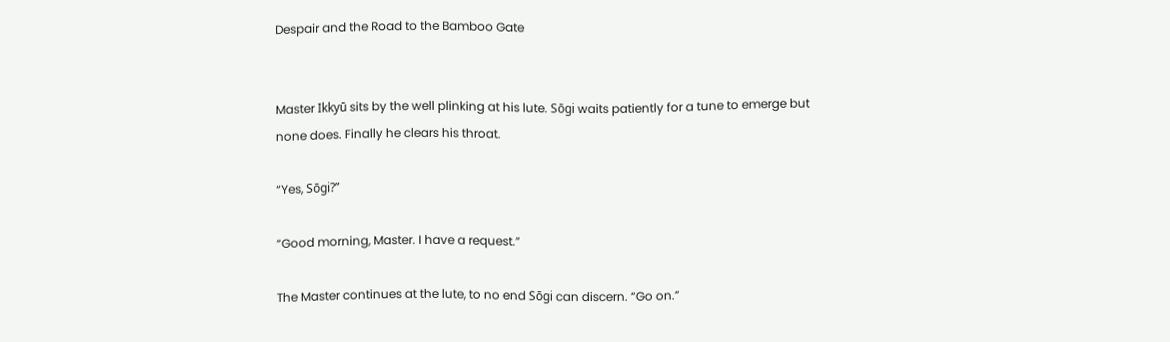Despair and the Road to the Bamboo Gate


Master Ikkyū sits by the well plinking at his lute. Sōgi waits patiently for a tune to emerge but none does. Finally he clears his throat.

“Yes, Sōgi?”

“Good morning, Master. I have a request.”

The Master continues at the lute, to no end Sōgi can discern. “Go on.”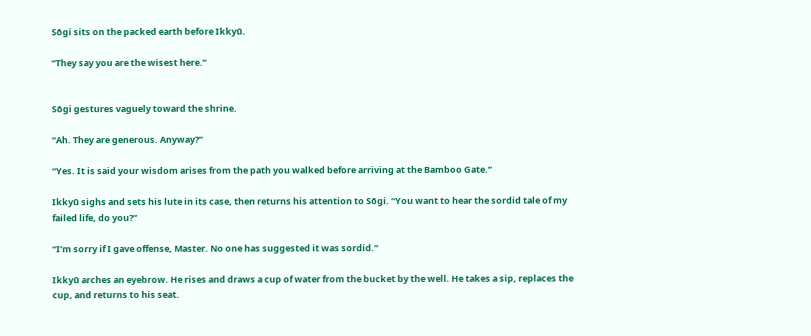Sōgi sits on the packed earth before Ikkyū.

“They say you are the wisest here.”


Sōgi gestures vaguely toward the shrine.

“Ah. They are generous. Anyway?”

“Yes. It is said your wisdom arises from the path you walked before arriving at the Bamboo Gate.”

Ikkyū sighs and sets his lute in its case, then returns his attention to Sōgi. “You want to hear the sordid tale of my failed life, do you?”

“I’m sorry if I gave offense, Master. No one has suggested it was sordid.”

Ikkyū arches an eyebrow. He rises and draws a cup of water from the bucket by the well. He takes a sip, replaces the cup, and returns to his seat.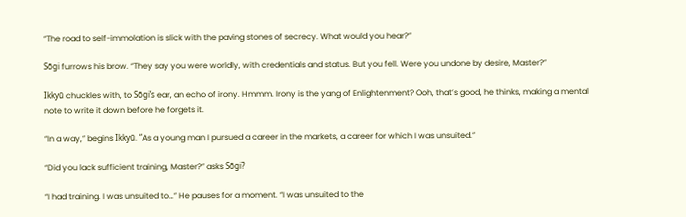“The road to self-immolation is slick with the paving stones of secrecy. What would you hear?”

Sōgi furrows his brow. “They say you were worldly, with credentials and status. But you fell. Were you undone by desire, Master?”

Ikkyū chuckles with, to Sōgi’s ear, an echo of irony. Hmmm. Irony is the yang of Enlightenment? Ooh, that’s good, he thinks, making a mental note to write it down before he forgets it.

“In a way,” begins Ikkyū. “As a young man I pursued a career in the markets, a career for which I was unsuited.”

“Did you lack sufficient training, Master?” asks Sōgi?

“I had training. I was unsuited to…” He pauses for a moment. “I was unsuited to the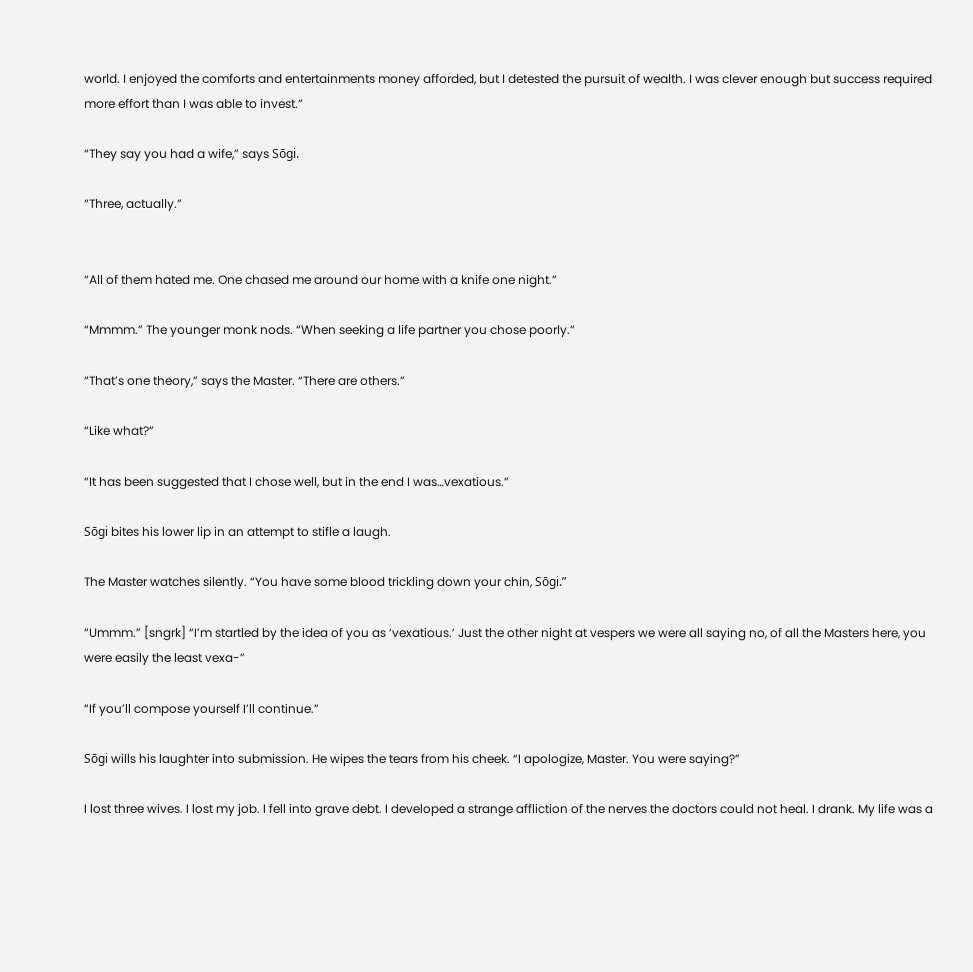world. I enjoyed the comforts and entertainments money afforded, but I detested the pursuit of wealth. I was clever enough but success required more effort than I was able to invest.”

“They say you had a wife,” says Sōgi.

“Three, actually.”


“All of them hated me. One chased me around our home with a knife one night.”

“Mmmm.” The younger monk nods. “When seeking a life partner you chose poorly.”

“That’s one theory,” says the Master. “There are others.”

“Like what?”

“It has been suggested that I chose well, but in the end I was…vexatious.”

Sōgi bites his lower lip in an attempt to stifle a laugh.

The Master watches silently. “You have some blood trickling down your chin, Sōgi.”

“Ummm.” [sngrk] “I’m startled by the idea of you as ‘vexatious.’ Just the other night at vespers we were all saying no, of all the Masters here, you were easily the least vexa-”

“If you’ll compose yourself I’ll continue.”

Sōgi wills his laughter into submission. He wipes the tears from his cheek. “I apologize, Master. You were saying?”

I lost three wives. I lost my job. I fell into grave debt. I developed a strange affliction of the nerves the doctors could not heal. I drank. My life was a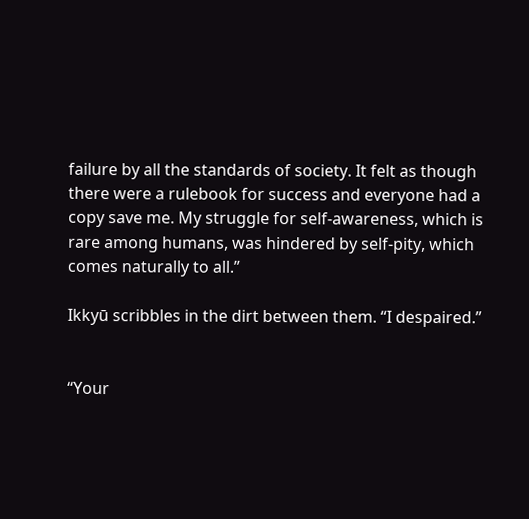failure by all the standards of society. It felt as though there were a rulebook for success and everyone had a copy save me. My struggle for self-awareness, which is rare among humans, was hindered by self-pity, which comes naturally to all.”

Ikkyū scribbles in the dirt between them. “I despaired.”


“Your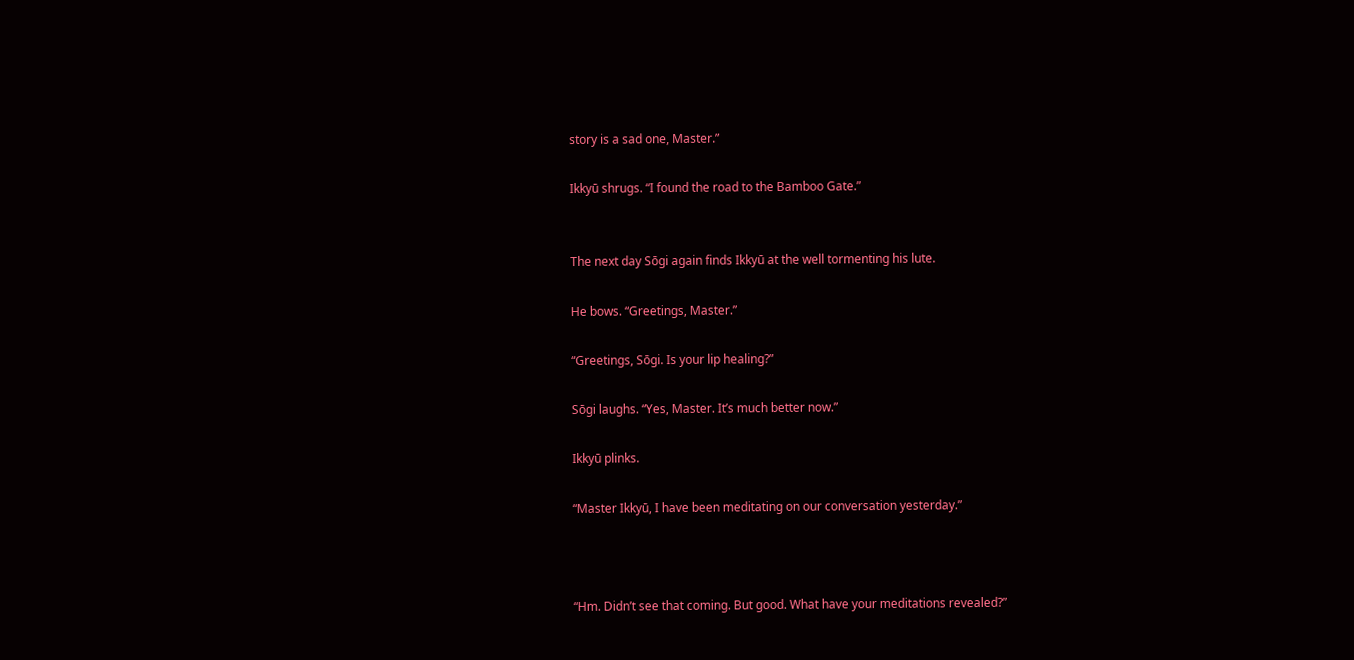story is a sad one, Master.”

Ikkyū shrugs. “I found the road to the Bamboo Gate.”


The next day Sōgi again finds Ikkyū at the well tormenting his lute.

He bows. “Greetings, Master.”

“Greetings, Sōgi. Is your lip healing?”

Sōgi laughs. “Yes, Master. It’s much better now.”

Ikkyū plinks.

“Master Ikkyū, I have been meditating on our conversation yesterday.”



“Hm. Didn’t see that coming. But good. What have your meditations revealed?”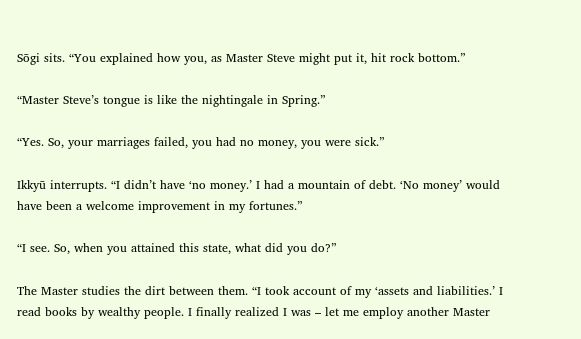Sōgi sits. “You explained how you, as Master Steve might put it, hit rock bottom.”

“Master Steve’s tongue is like the nightingale in Spring.”

“Yes. So, your marriages failed, you had no money, you were sick.”

Ikkyū interrupts. “I didn’t have ‘no money.’ I had a mountain of debt. ‘No money’ would have been a welcome improvement in my fortunes.”

“I see. So, when you attained this state, what did you do?”

The Master studies the dirt between them. “I took account of my ‘assets and liabilities.’ I read books by wealthy people. I finally realized I was – let me employ another Master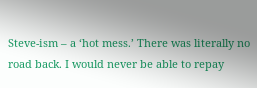Steve-ism – a ‘hot mess.’ There was literally no road back. I would never be able to repay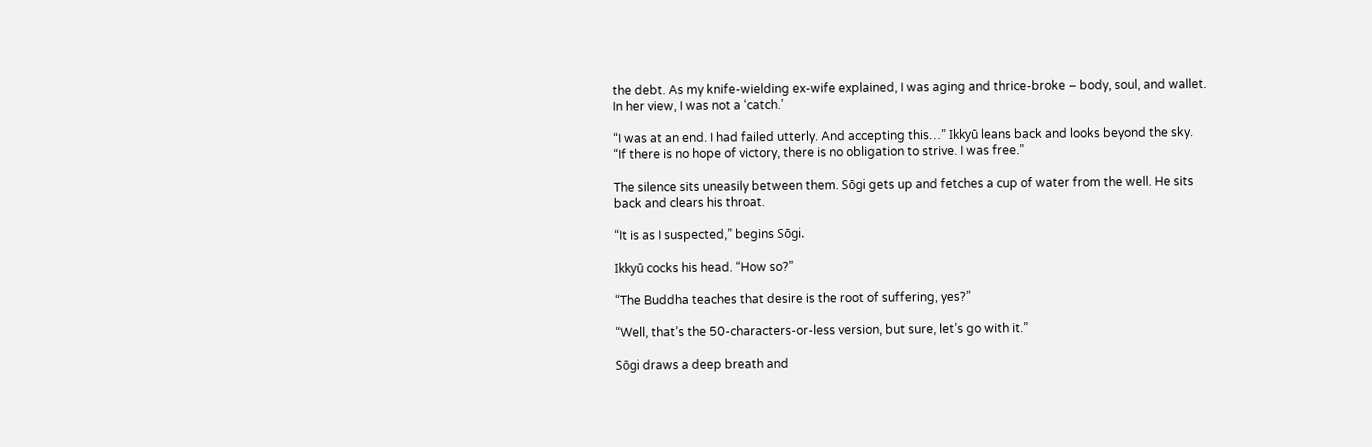the debt. As my knife-wielding ex-wife explained, I was aging and thrice-broke – body, soul, and wallet. In her view, I was not a ‘catch.’

“I was at an end. I had failed utterly. And accepting this…” Ikkyū leans back and looks beyond the sky. “If there is no hope of victory, there is no obligation to strive. I was free.”

The silence sits uneasily between them. Sōgi gets up and fetches a cup of water from the well. He sits back and clears his throat.

“It is as I suspected,” begins Sōgi.

Ikkyū cocks his head. “How so?”

“The Buddha teaches that desire is the root of suffering, yes?”

“Well, that’s the 50-characters-or-less version, but sure, let’s go with it.”

Sōgi draws a deep breath and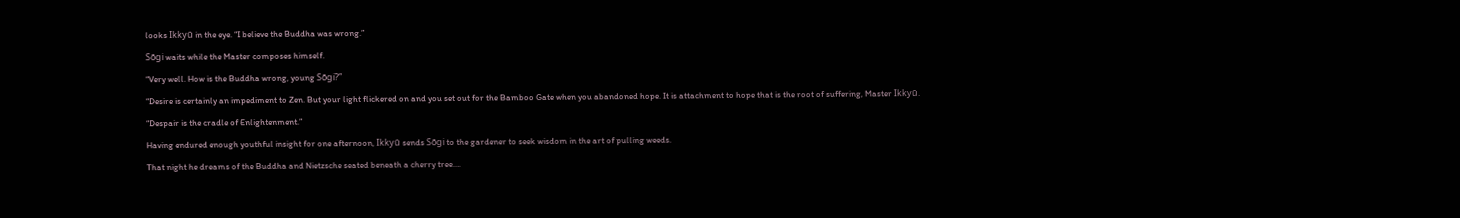looks Ikkyū in the eye. “I believe the Buddha was wrong.”

Sōgi waits while the Master composes himself.

“Very well. How is the Buddha wrong, young Sōgi?”

“Desire is certainly an impediment to Zen. But your light flickered on and you set out for the Bamboo Gate when you abandoned hope. It is attachment to hope that is the root of suffering, Master Ikkyū.

“Despair is the cradle of Enlightenment.”

Having endured enough youthful insight for one afternoon, Ikkyū sends Sōgi to the gardener to seek wisdom in the art of pulling weeds.

That night he dreams of the Buddha and Nietzsche seated beneath a cherry tree….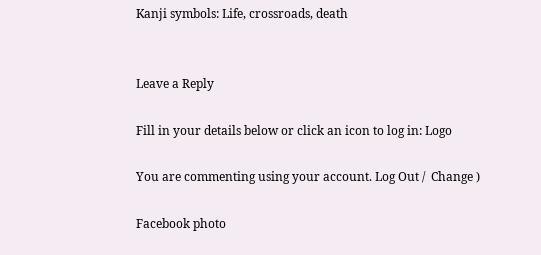Kanji symbols: Life, crossroads, death


Leave a Reply

Fill in your details below or click an icon to log in: Logo

You are commenting using your account. Log Out /  Change )

Facebook photo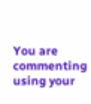You are commenting using your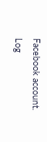Facebook account. Log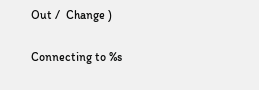Out /  Change )

Connecting to %s